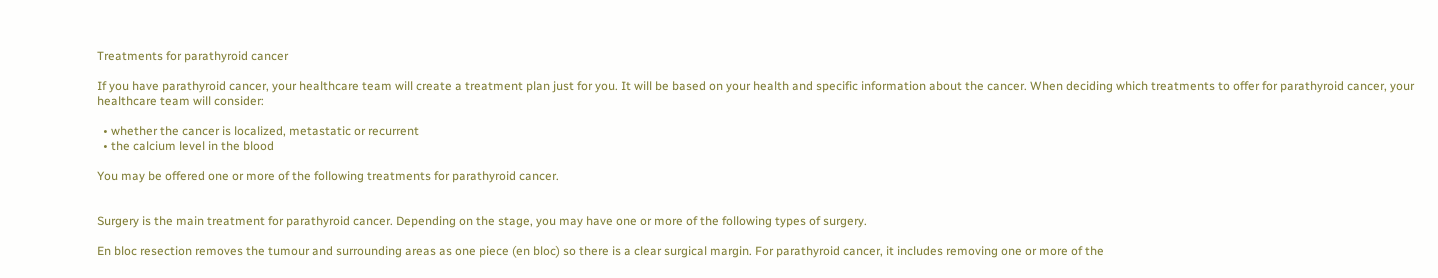Treatments for parathyroid cancer

If you have parathyroid cancer, your healthcare team will create a treatment plan just for you. It will be based on your health and specific information about the cancer. When deciding which treatments to offer for parathyroid cancer, your healthcare team will consider:

  • whether the cancer is localized, metastatic or recurrent
  • the calcium level in the blood

You may be offered one or more of the following treatments for parathyroid cancer.


Surgery is the main treatment for parathyroid cancer. Depending on the stage, you may have one or more of the following types of surgery.

En bloc resection removes the tumour and surrounding areas as one piece (en bloc) so there is a clear surgical margin. For parathyroid cancer, it includes removing one or more of the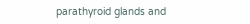parathyroid glands and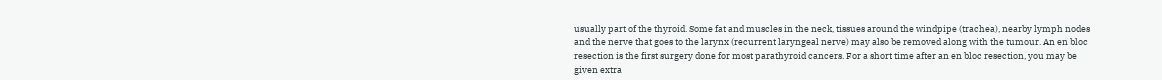usually part of the thyroid. Some fat and muscles in the neck, tissues around the windpipe (trachea), nearby lymph nodes and the nerve that goes to the larynx (recurrent laryngeal nerve) may also be removed along with the tumour. An en bloc resection is the first surgery done for most parathyroid cancers. For a short time after an en bloc resection, you may be given extra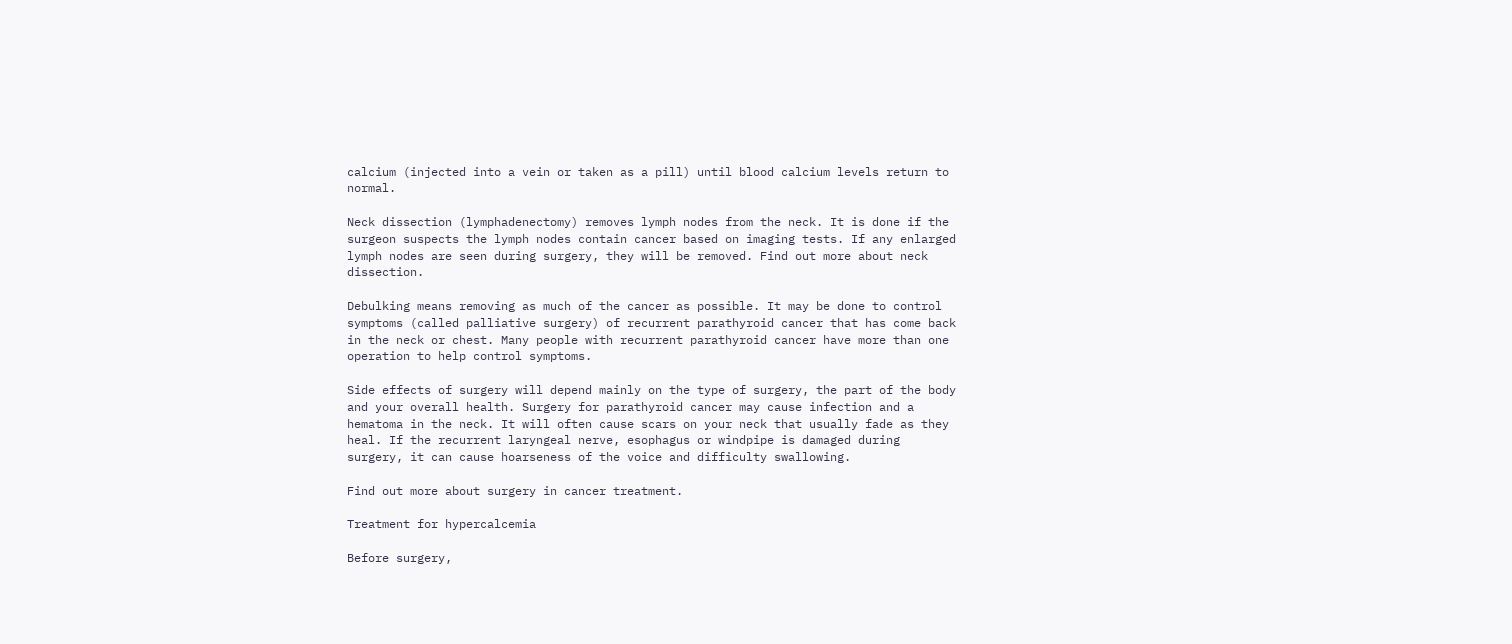calcium (injected into a vein or taken as a pill) until blood calcium levels return to normal.

Neck dissection (lymphadenectomy) removes lymph nodes from the neck. It is done if the surgeon suspects the lymph nodes contain cancer based on imaging tests. If any enlarged lymph nodes are seen during surgery, they will be removed. Find out more about neck dissection.

Debulking means removing as much of the cancer as possible. It may be done to control symptoms (called palliative surgery) of recurrent parathyroid cancer that has come back in the neck or chest. Many people with recurrent parathyroid cancer have more than one operation to help control symptoms.

Side effects of surgery will depend mainly on the type of surgery, the part of the body and your overall health. Surgery for parathyroid cancer may cause infection and a hematoma in the neck. It will often cause scars on your neck that usually fade as they heal. If the recurrent laryngeal nerve, esophagus or windpipe is damaged during surgery, it can cause hoarseness of the voice and difficulty swallowing.

Find out more about surgery in cancer treatment.

Treatment for hypercalcemia

Before surgery,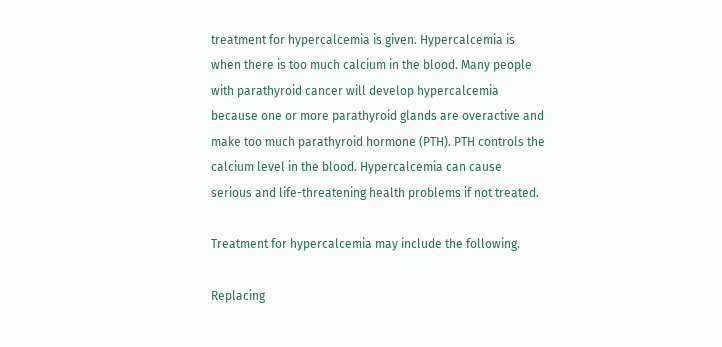treatment for hypercalcemia is given. Hypercalcemia is when there is too much calcium in the blood. Many people with parathyroid cancer will develop hypercalcemia because one or more parathyroid glands are overactive and make too much parathyroid hormone (PTH). PTH controls the calcium level in the blood. Hypercalcemia can cause serious and life-threatening health problems if not treated.

Treatment for hypercalcemia may include the following.

Replacing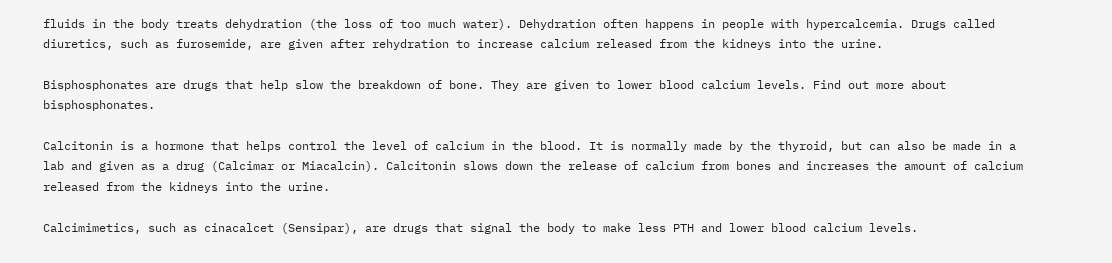fluids in the body treats dehydration (the loss of too much water). Dehydration often happens in people with hypercalcemia. Drugs called diuretics, such as furosemide, are given after rehydration to increase calcium released from the kidneys into the urine.

Bisphosphonates are drugs that help slow the breakdown of bone. They are given to lower blood calcium levels. Find out more about bisphosphonates.

Calcitonin is a hormone that helps control the level of calcium in the blood. It is normally made by the thyroid, but can also be made in a lab and given as a drug (Calcimar or Miacalcin). Calcitonin slows down the release of calcium from bones and increases the amount of calcium released from the kidneys into the urine.

Calcimimetics, such as cinacalcet (Sensipar), are drugs that signal the body to make less PTH and lower blood calcium levels.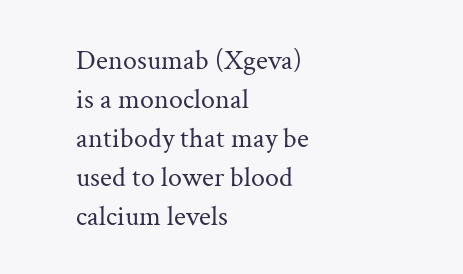Denosumab (Xgeva) is a monoclonal antibody that may be used to lower blood calcium levels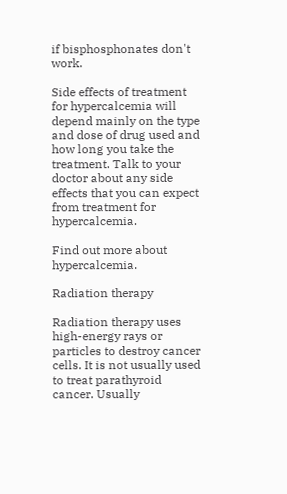if bisphosphonates don't work.

Side effects of treatment for hypercalcemia will depend mainly on the type and dose of drug used and how long you take the treatment. Talk to your doctor about any side effects that you can expect from treatment for hypercalcemia.

Find out more about hypercalcemia.

Radiation therapy

Radiation therapy uses high-energy rays or particles to destroy cancer cells. It is not usually used to treat parathyroid cancer. Usually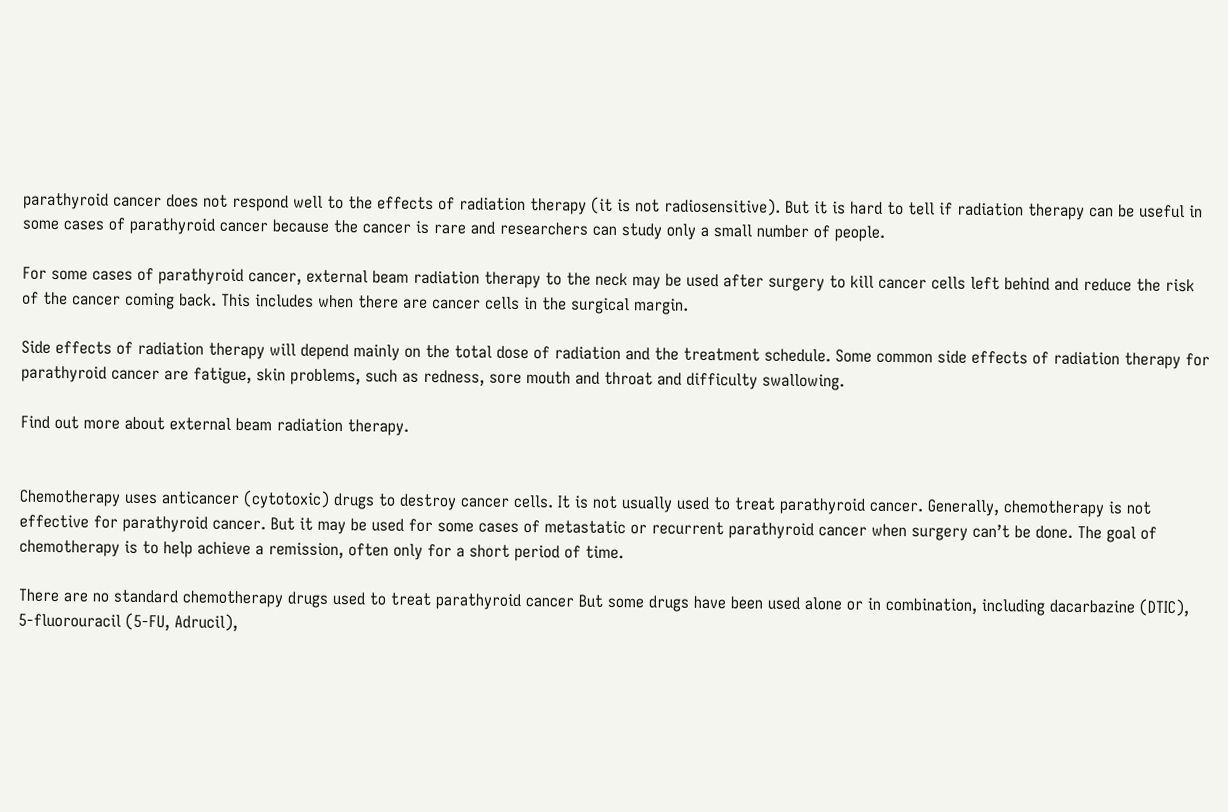parathyroid cancer does not respond well to the effects of radiation therapy (it is not radiosensitive). But it is hard to tell if radiation therapy can be useful in some cases of parathyroid cancer because the cancer is rare and researchers can study only a small number of people.

For some cases of parathyroid cancer, external beam radiation therapy to the neck may be used after surgery to kill cancer cells left behind and reduce the risk of the cancer coming back. This includes when there are cancer cells in the surgical margin.

Side effects of radiation therapy will depend mainly on the total dose of radiation and the treatment schedule. Some common side effects of radiation therapy for parathyroid cancer are fatigue, skin problems, such as redness, sore mouth and throat and difficulty swallowing.

Find out more about external beam radiation therapy.


Chemotherapy uses anticancer (cytotoxic) drugs to destroy cancer cells. It is not usually used to treat parathyroid cancer. Generally, chemotherapy is not effective for parathyroid cancer. But it may be used for some cases of metastatic or recurrent parathyroid cancer when surgery can’t be done. The goal of chemotherapy is to help achieve a remission, often only for a short period of time.

There are no standard chemotherapy drugs used to treat parathyroid cancer But some drugs have been used alone or in combination, including dacarbazine (DTIC), 5-fluorouracil (5-FU, Adrucil),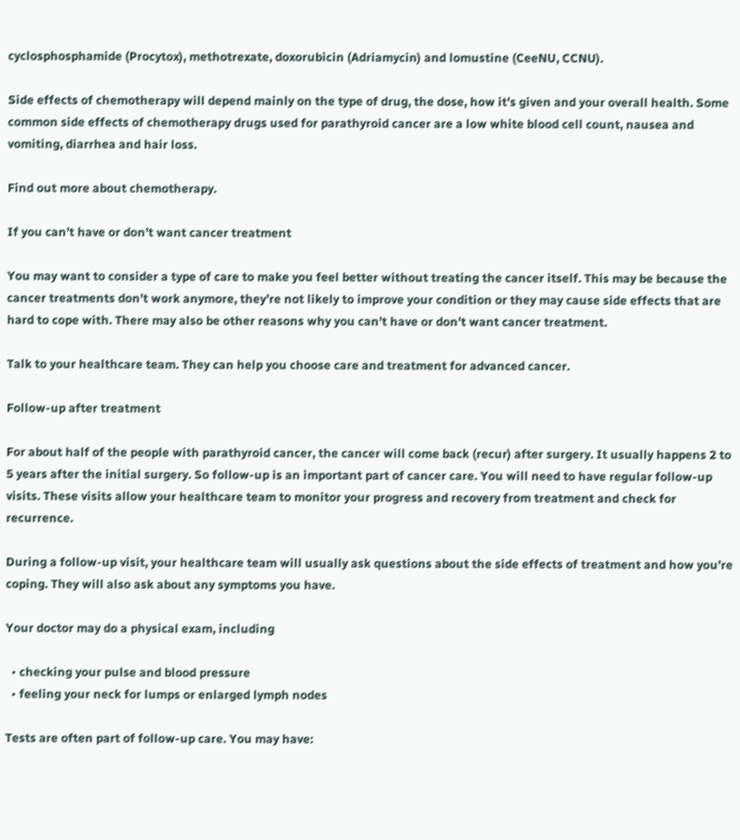cyclosphosphamide (Procytox), methotrexate, doxorubicin (Adriamycin) and lomustine (CeeNU, CCNU).

Side effects of chemotherapy will depend mainly on the type of drug, the dose, how it’s given and your overall health. Some common side effects of chemotherapy drugs used for parathyroid cancer are a low white blood cell count, nausea and vomiting, diarrhea and hair loss.

Find out more about chemotherapy.

If you can’t have or don’t want cancer treatment

You may want to consider a type of care to make you feel better without treating the cancer itself. This may be because the cancer treatments don’t work anymore, they’re not likely to improve your condition or they may cause side effects that are hard to cope with. There may also be other reasons why you can’t have or don’t want cancer treatment.

Talk to your healthcare team. They can help you choose care and treatment for advanced cancer.

Follow-up after treatment

For about half of the people with parathyroid cancer, the cancer will come back (recur) after surgery. It usually happens 2 to 5 years after the initial surgery. So follow-up is an important part of cancer care. You will need to have regular follow-up visits. These visits allow your healthcare team to monitor your progress and recovery from treatment and check for recurrence.

During a follow-up visit, your healthcare team will usually ask questions about the side effects of treatment and how you’re coping. They will also ask about any symptoms you have.

Your doctor may do a physical exam, including

  • checking your pulse and blood pressure
  • feeling your neck for lumps or enlarged lymph nodes

Tests are often part of follow-up care. You may have: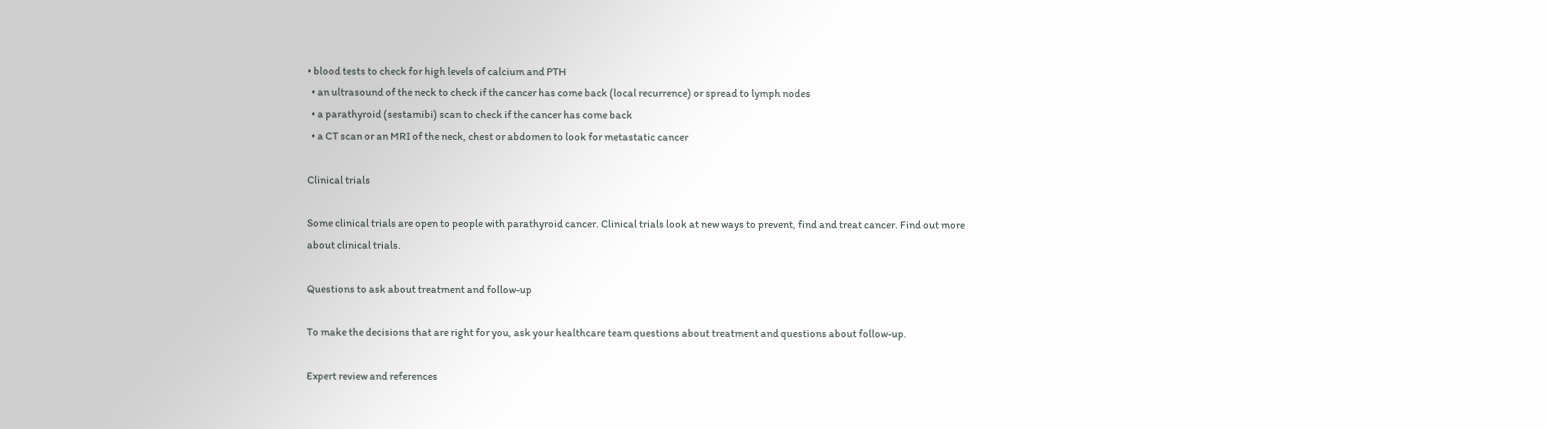• blood tests to check for high levels of calcium and PTH
  • an ultrasound of the neck to check if the cancer has come back (local recurrence) or spread to lymph nodes
  • a parathyroid (sestamibi) scan to check if the cancer has come back
  • a CT scan or an MRI of the neck, chest or abdomen to look for metastatic cancer

Clinical trials

Some clinical trials are open to people with parathyroid cancer. Clinical trials look at new ways to prevent, find and treat cancer. Find out more about clinical trials.

Questions to ask about treatment and follow-up

To make the decisions that are right for you, ask your healthcare team questions about treatment and questions about follow-up.

Expert review and references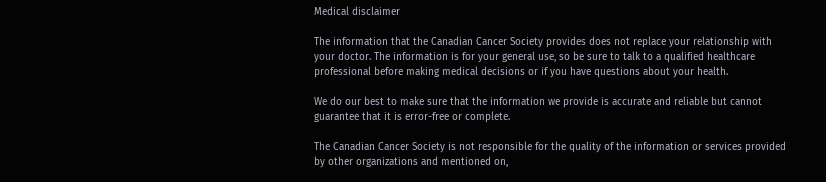Medical disclaimer

The information that the Canadian Cancer Society provides does not replace your relationship with your doctor. The information is for your general use, so be sure to talk to a qualified healthcare professional before making medical decisions or if you have questions about your health.

We do our best to make sure that the information we provide is accurate and reliable but cannot guarantee that it is error-free or complete.

The Canadian Cancer Society is not responsible for the quality of the information or services provided by other organizations and mentioned on,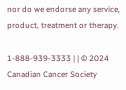nor do we endorse any service, product, treatment or therapy.

1-888-939-3333 | | © 2024 Canadian Cancer Society